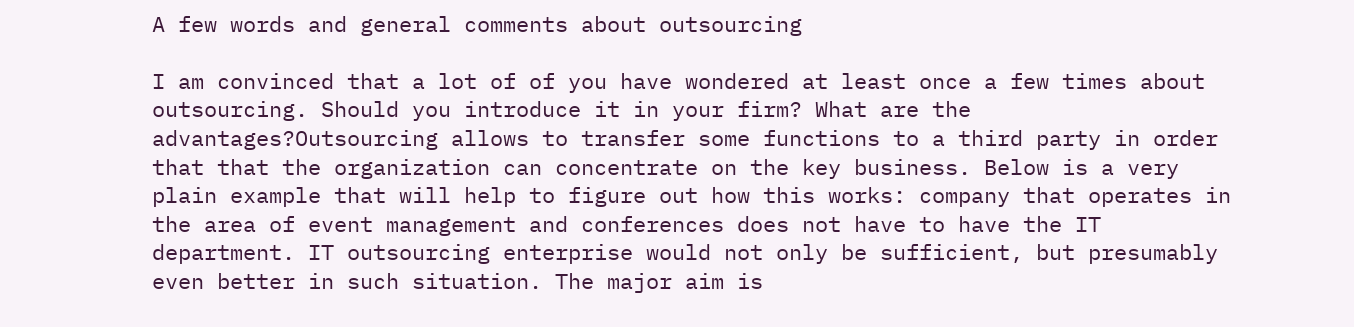A few words and general comments about outsourcing

I am convinced that a lot of of you have wondered at least once a few times about outsourcing. Should you introduce it in your firm? What are the advantages?Outsourcing allows to transfer some functions to a third party in order that that the organization can concentrate on the key business. Below is a very plain example that will help to figure out how this works: company that operates in the area of event management and conferences does not have to have the IT department. IT outsourcing enterprise would not only be sufficient, but presumably even better in such situation. The major aim is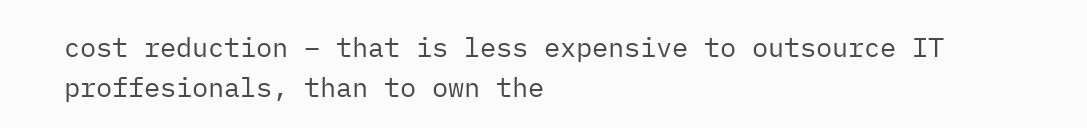cost reduction – that is less expensive to outsource IT proffesionals, than to own the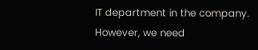IT department in the company. However, we need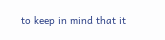to keep in mind that it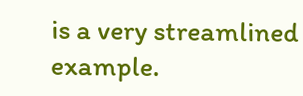is a very streamlined example.